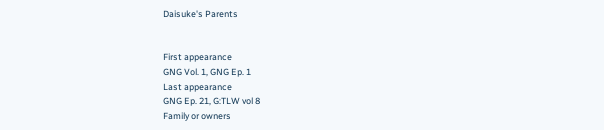Daisuke's Parents


First appearance
GNG Vol. 1, GNG Ep. 1
Last appearance
GNG Ep. 21, G:TLW vol 8
Family or owners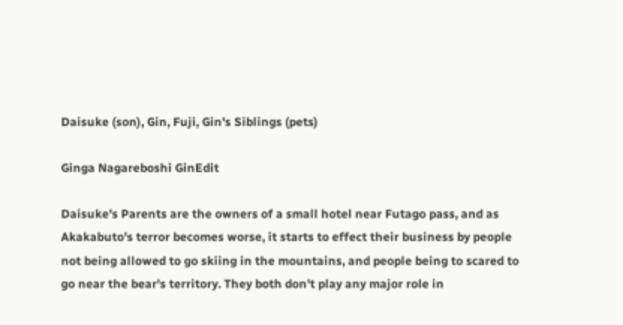Daisuke (son), Gin, Fuji, Gin's Siblings (pets)

Ginga Nagareboshi GinEdit

Daisuke's Parents are the owners of a small hotel near Futago pass, and as Akakabuto's terror becomes worse, it starts to effect their business by people not being allowed to go skiing in the mountains, and people being to scared to go near the bear's territory. They both don't play any major role in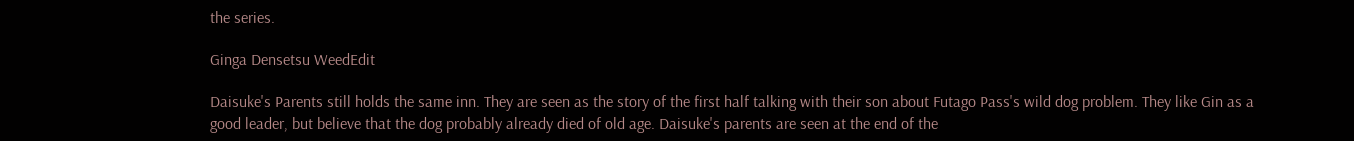the series.

Ginga Densetsu WeedEdit

Daisuke's Parents still holds the same inn. They are seen as the story of the first half talking with their son about Futago Pass's wild dog problem. They like Gin as a good leader, but believe that the dog probably already died of old age. Daisuke's parents are seen at the end of the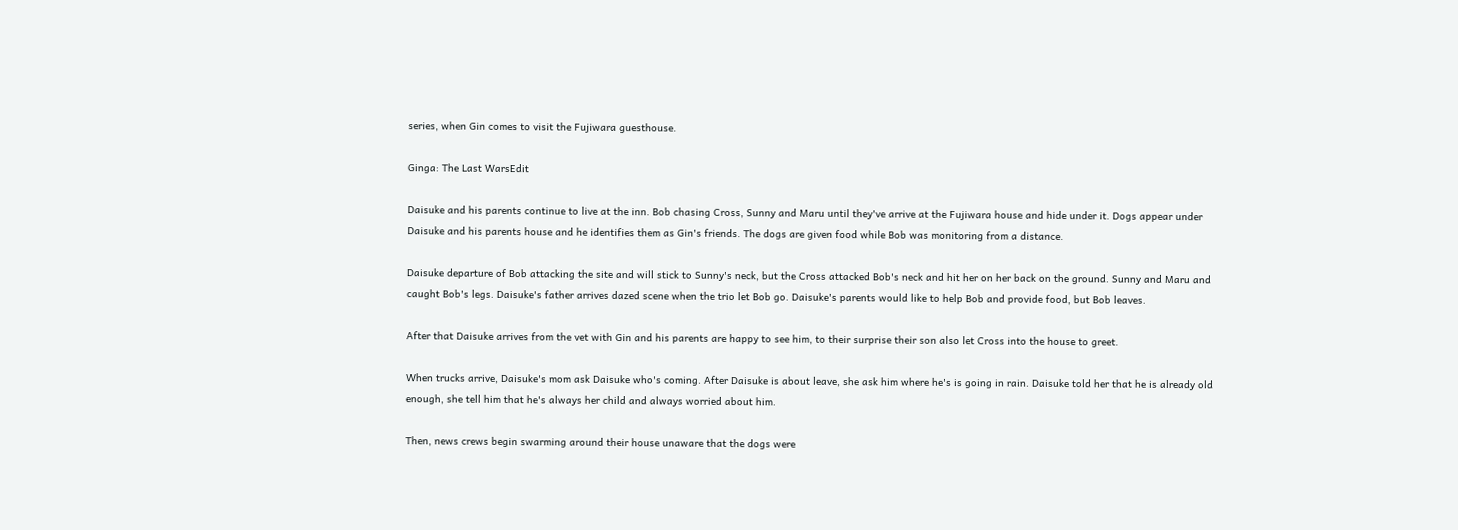series, when Gin comes to visit the Fujiwara guesthouse.

Ginga: The Last WarsEdit

Daisuke and his parents continue to live at the inn. Bob chasing Cross, Sunny and Maru until they've arrive at the Fujiwara house and hide under it. Dogs appear under Daisuke and his parents house and he identifies them as Gin's friends. The dogs are given food while Bob was monitoring from a distance.

Daisuke departure of Bob attacking the site and will stick to Sunny's neck, but the Cross attacked Bob's neck and hit her on her back on the ground. Sunny and Maru and caught Bob's legs. Daisuke's father arrives dazed scene when the trio let Bob go. Daisuke's parents would like to help Bob and provide food, but Bob leaves.

After that Daisuke arrives from the vet with Gin and his parents are happy to see him, to their surprise their son also let Cross into the house to greet.

When trucks arrive, Daisuke's mom ask Daisuke who's coming. After Daisuke is about leave, she ask him where he's is going in rain. Daisuke told her that he is already old enough, she tell him that he's always her child and always worried about him.

Then, news crews begin swarming around their house unaware that the dogs were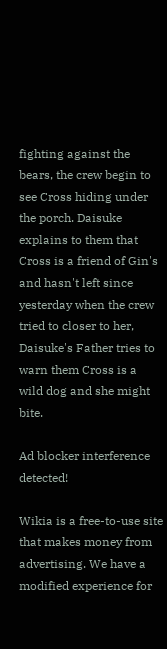fighting against the bears, the crew begin to see Cross hiding under the porch. Daisuke explains to them that Cross is a friend of Gin's and hasn't left since yesterday when the crew tried to closer to her, Daisuke's Father tries to warn them Cross is a wild dog and she might bite.

Ad blocker interference detected!

Wikia is a free-to-use site that makes money from advertising. We have a modified experience for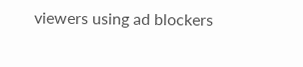viewers using ad blockers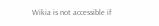Wikia is not accessible if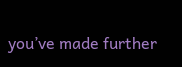you’ve made further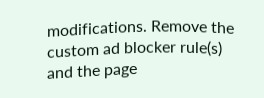modifications. Remove the custom ad blocker rule(s) and the page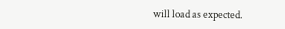will load as expected.